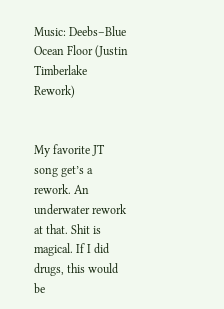Music: Deebs–Blue Ocean Floor (Justin Timberlake Rework)


My favorite JT song get’s a rework. An underwater rework at that. Shit is magical. If I did drugs, this would be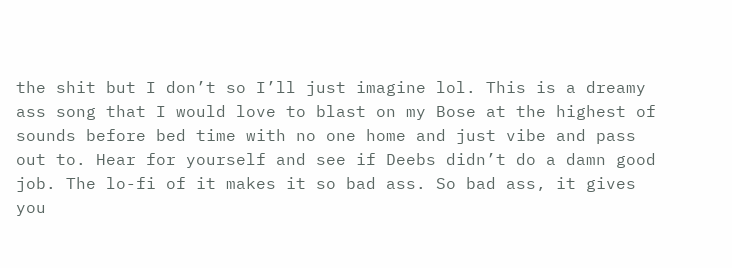the shit but I don’t so I’ll just imagine lol. This is a dreamy ass song that I would love to blast on my Bose at the highest of sounds before bed time with no one home and just vibe and pass out to. Hear for yourself and see if Deebs didn’t do a damn good job. The lo-fi of it makes it so bad ass. So bad ass, it gives you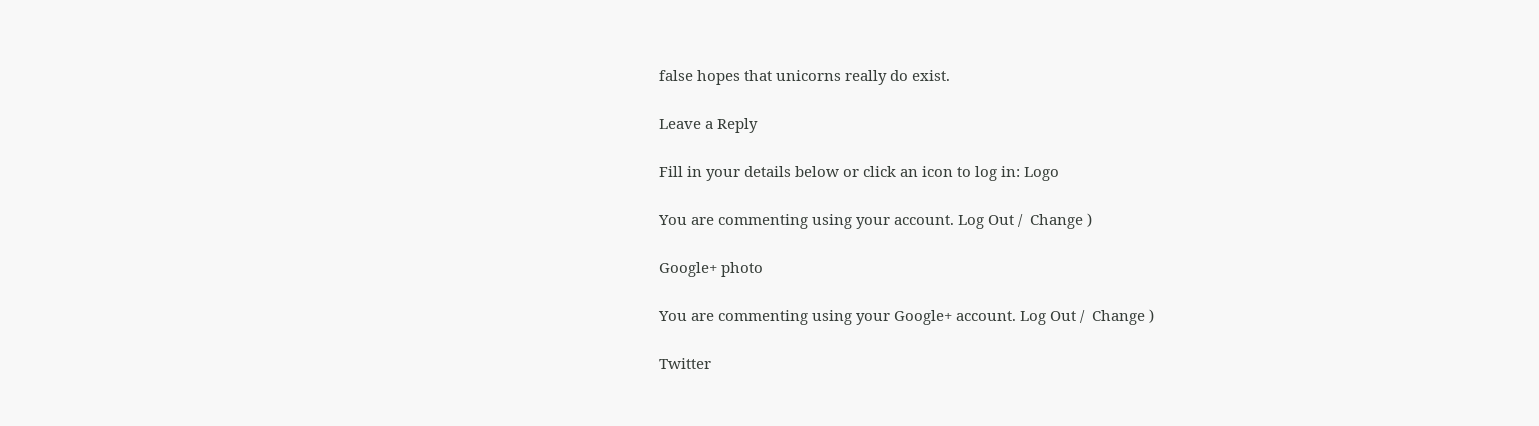false hopes that unicorns really do exist.

Leave a Reply

Fill in your details below or click an icon to log in: Logo

You are commenting using your account. Log Out /  Change )

Google+ photo

You are commenting using your Google+ account. Log Out /  Change )

Twitter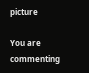picture

You are commenting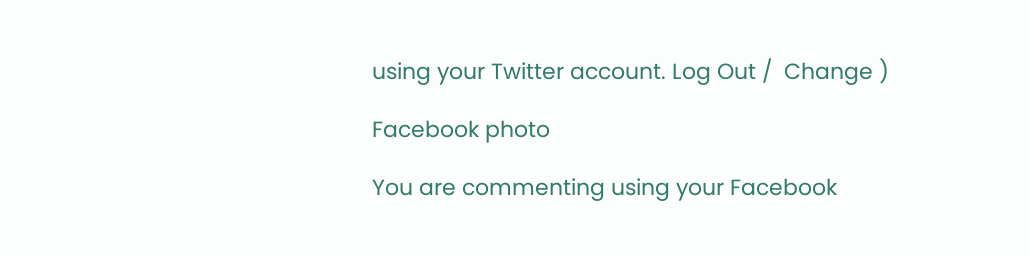using your Twitter account. Log Out /  Change )

Facebook photo

You are commenting using your Facebook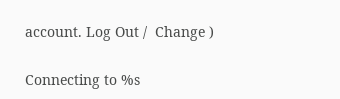account. Log Out /  Change )

Connecting to %s